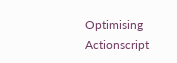Optimising Actionscript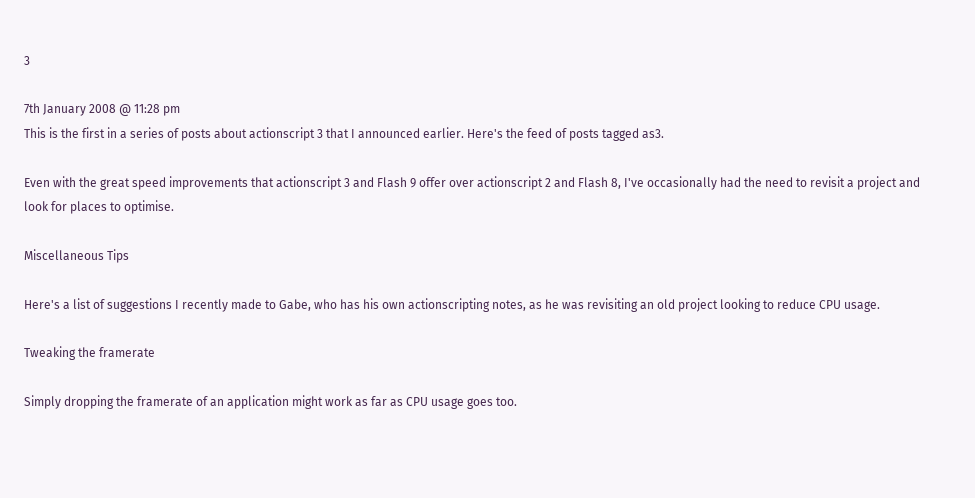3

7th January 2008 @ 11:28 pm
This is the first in a series of posts about actionscript 3 that I announced earlier. Here's the feed of posts tagged as3.

Even with the great speed improvements that actionscript 3 and Flash 9 offer over actionscript 2 and Flash 8, I've occasionally had the need to revisit a project and look for places to optimise.

Miscellaneous Tips

Here's a list of suggestions I recently made to Gabe, who has his own actionscripting notes, as he was revisiting an old project looking to reduce CPU usage.

Tweaking the framerate

Simply dropping the framerate of an application might work as far as CPU usage goes too.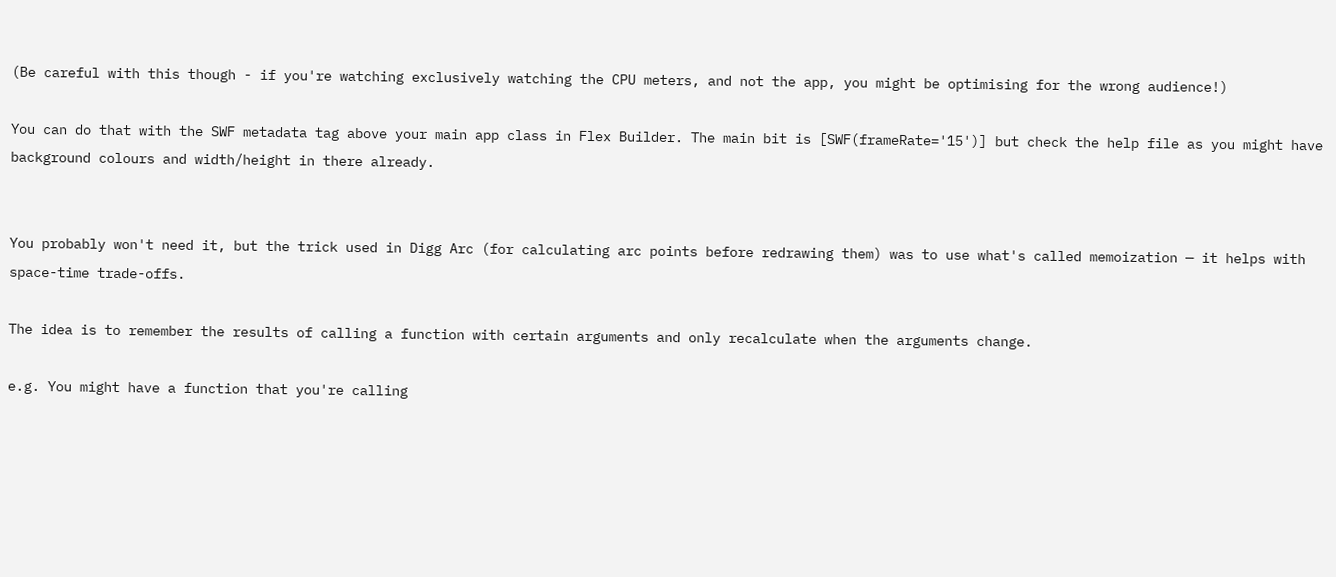(Be careful with this though - if you're watching exclusively watching the CPU meters, and not the app, you might be optimising for the wrong audience!)

You can do that with the SWF metadata tag above your main app class in Flex Builder. The main bit is [SWF(frameRate='15')] but check the help file as you might have background colours and width/height in there already.


You probably won't need it, but the trick used in Digg Arc (for calculating arc points before redrawing them) was to use what's called memoization — it helps with space-time trade-offs.

The idea is to remember the results of calling a function with certain arguments and only recalculate when the arguments change.

e.g. You might have a function that you're calling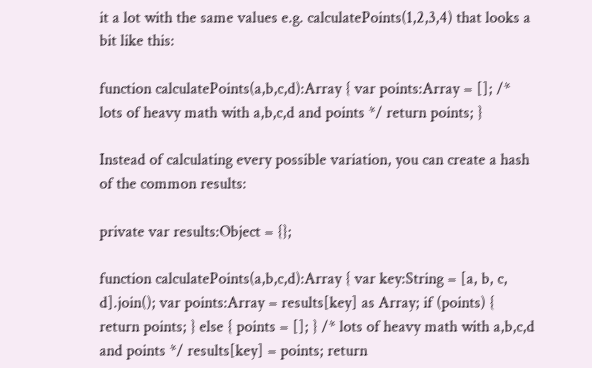it a lot with the same values e.g. calculatePoints(1,2,3,4) that looks a bit like this:

function calculatePoints(a,b,c,d):Array { var points:Array = []; /* lots of heavy math with a,b,c,d and points */ return points; }

Instead of calculating every possible variation, you can create a hash of the common results:

private var results:Object = {};

function calculatePoints(a,b,c,d):Array { var key:String = [a, b, c, d].join(); var points:Array = results[key] as Array; if (points) { return points; } else { points = []; } /* lots of heavy math with a,b,c,d and points */ results[key] = points; return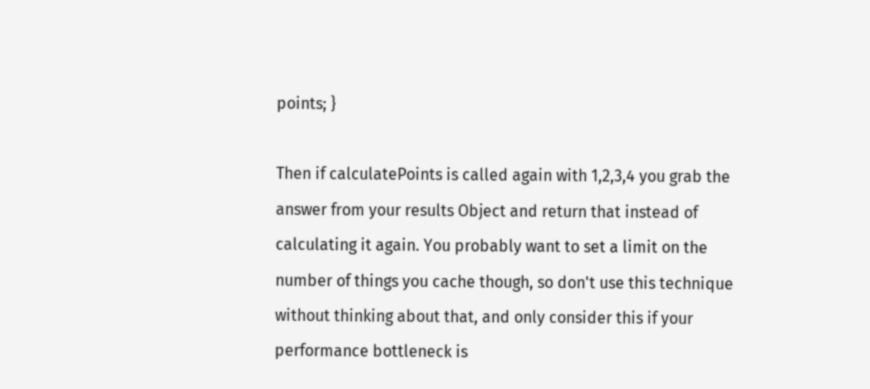points; }

Then if calculatePoints is called again with 1,2,3,4 you grab the answer from your results Object and return that instead of calculating it again. You probably want to set a limit on the number of things you cache though, so don't use this technique without thinking about that, and only consider this if your performance bottleneck is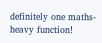definitely one maths-heavy function!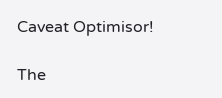Caveat Optimisor!

The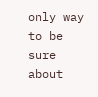only way to be sure about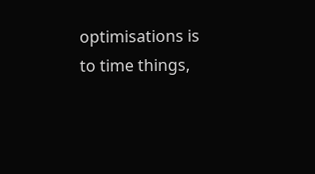optimisations is to time things,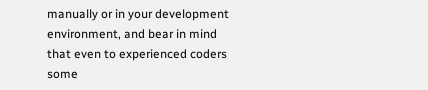manually or in your development environment, and bear in mind that even to experienced coders some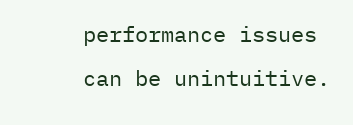performance issues can be unintuitive.